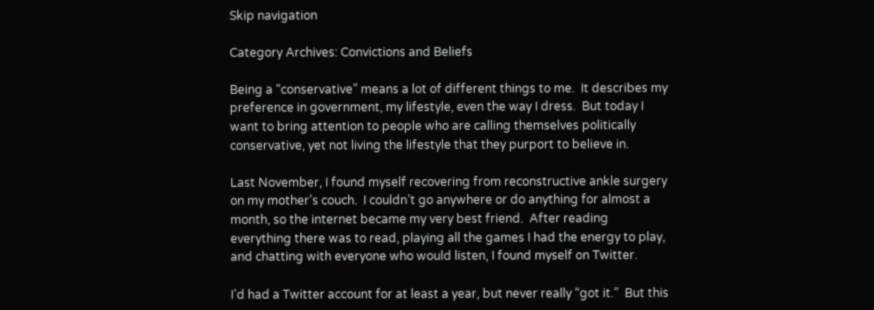Skip navigation

Category Archives: Convictions and Beliefs

Being a “conservative” means a lot of different things to me.  It describes my preference in government, my lifestyle, even the way I dress.  But today I want to bring attention to people who are calling themselves politically conservative, yet not living the lifestyle that they purport to believe in.

Last November, I found myself recovering from reconstructive ankle surgery on my mother’s couch.  I couldn’t go anywhere or do anything for almost a month, so the internet became my very best friend.  After reading everything there was to read, playing all the games I had the energy to play, and chatting with everyone who would listen, I found myself on Twitter.

I’d had a Twitter account for at least a year, but never really “got it.”  But this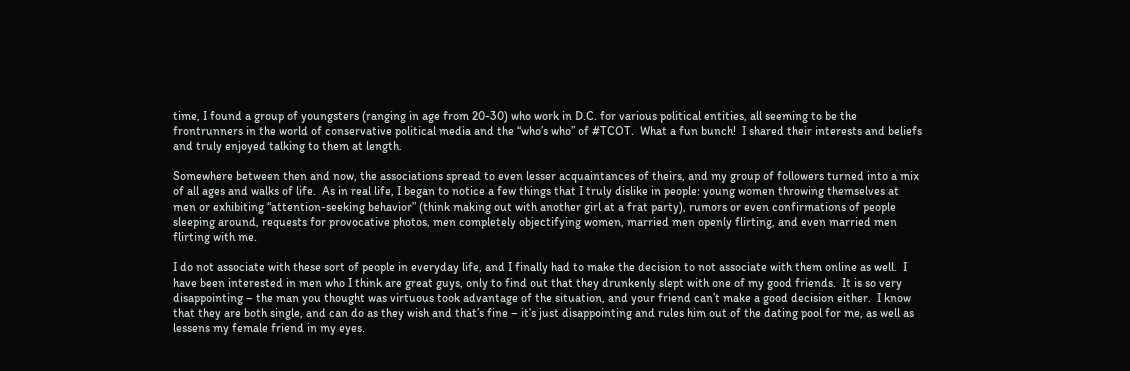time, I found a group of youngsters (ranging in age from 20-30) who work in D.C. for various political entities, all seeming to be the frontrunners in the world of conservative political media and the “who’s who” of #TCOT.  What a fun bunch!  I shared their interests and beliefs and truly enjoyed talking to them at length.

Somewhere between then and now, the associations spread to even lesser acquaintances of theirs, and my group of followers turned into a mix of all ages and walks of life.  As in real life, I began to notice a few things that I truly dislike in people: young women throwing themselves at men or exhibiting “attention-seeking behavior” (think making out with another girl at a frat party), rumors or even confirmations of people sleeping around, requests for provocative photos, men completely objectifying women, married men openly flirting, and even married men flirting with me.

I do not associate with these sort of people in everyday life, and I finally had to make the decision to not associate with them online as well.  I have been interested in men who I think are great guys, only to find out that they drunkenly slept with one of my good friends.  It is so very disappointing – the man you thought was virtuous took advantage of the situation, and your friend can’t make a good decision either.  I know that they are both single, and can do as they wish and that’s fine – it’s just disappointing and rules him out of the dating pool for me, as well as lessens my female friend in my eyes.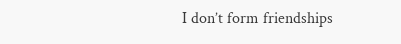I don’t form friendships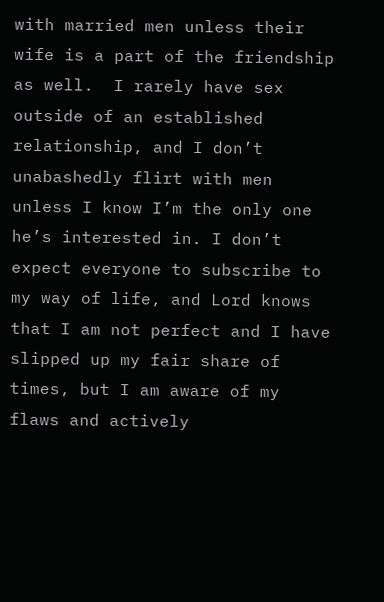with married men unless their wife is a part of the friendship as well.  I rarely have sex outside of an established relationship, and I don’t unabashedly flirt with men unless I know I’m the only one he’s interested in. I don’t expect everyone to subscribe to my way of life, and Lord knows that I am not perfect and I have slipped up my fair share of times, but I am aware of my flaws and actively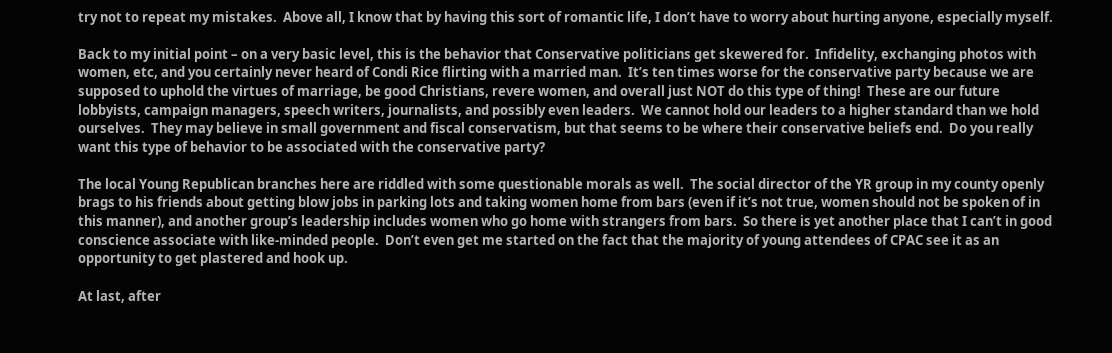try not to repeat my mistakes.  Above all, I know that by having this sort of romantic life, I don’t have to worry about hurting anyone, especially myself.

Back to my initial point – on a very basic level, this is the behavior that Conservative politicians get skewered for.  Infidelity, exchanging photos with women, etc, and you certainly never heard of Condi Rice flirting with a married man.  It’s ten times worse for the conservative party because we are supposed to uphold the virtues of marriage, be good Christians, revere women, and overall just NOT do this type of thing!  These are our future lobbyists, campaign managers, speech writers, journalists, and possibly even leaders.  We cannot hold our leaders to a higher standard than we hold ourselves.  They may believe in small government and fiscal conservatism, but that seems to be where their conservative beliefs end.  Do you really want this type of behavior to be associated with the conservative party?

The local Young Republican branches here are riddled with some questionable morals as well.  The social director of the YR group in my county openly brags to his friends about getting blow jobs in parking lots and taking women home from bars (even if it’s not true, women should not be spoken of in this manner), and another group’s leadership includes women who go home with strangers from bars.  So there is yet another place that I can’t in good conscience associate with like-minded people.  Don’t even get me started on the fact that the majority of young attendees of CPAC see it as an opportunity to get plastered and hook up.

At last, after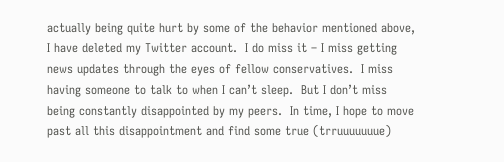actually being quite hurt by some of the behavior mentioned above, I have deleted my Twitter account.  I do miss it – I miss getting news updates through the eyes of fellow conservatives.  I miss having someone to talk to when I can’t sleep.  But I don’t miss being constantly disappointed by my peers.  In time, I hope to move past all this disappointment and find some true (trruuuuuuue)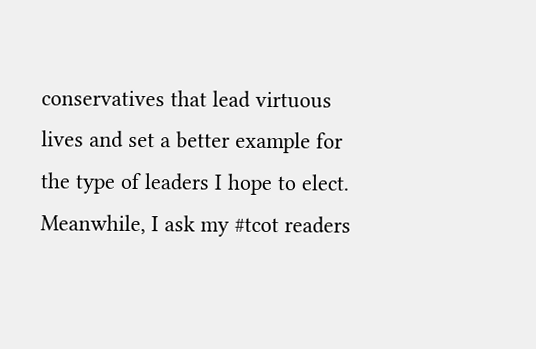conservatives that lead virtuous lives and set a better example for the type of leaders I hope to elect.  Meanwhile, I ask my #tcot readers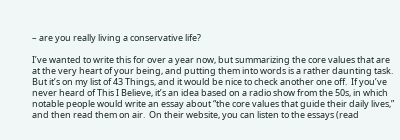– are you really living a conservative life?

I’ve wanted to write this for over a year now, but summarizing the core values that are at the very heart of your being, and putting them into words is a rather daunting task.  But it’s on my list of 43 Things, and it would be nice to check another one off.  If you’ve never heard of This I Believe, it’s an idea based on a radio show from the 50s, in which notable people would write an essay about “the core values that guide their daily lives,” and then read them on air.  On their website, you can listen to the essays (read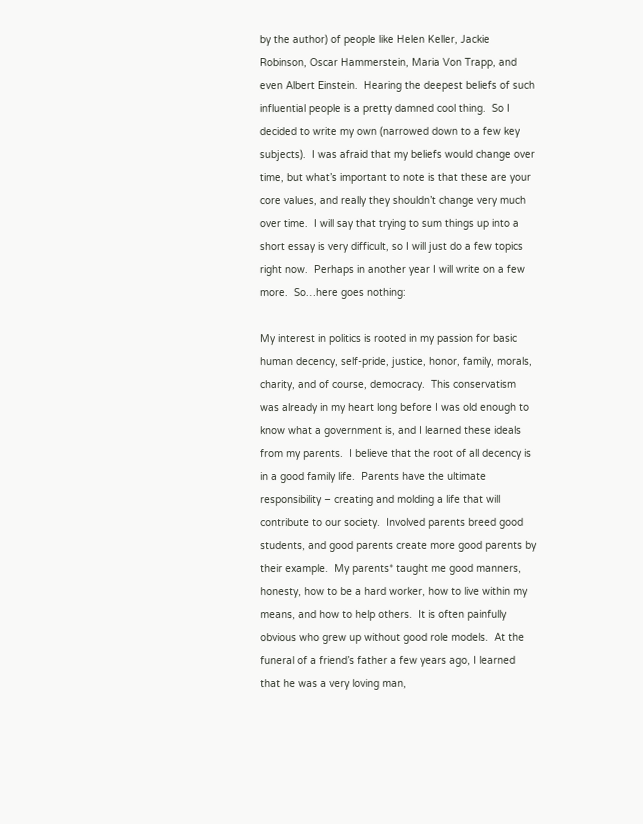by the author) of people like Helen Keller, Jackie Robinson, Oscar Hammerstein, Maria Von Trapp, and even Albert Einstein.  Hearing the deepest beliefs of such influential people is a pretty damned cool thing.  So I decided to write my own (narrowed down to a few key subjects).  I was afraid that my beliefs would change over time, but what’s important to note is that these are your core values, and really they shouldn’t change very much over time.  I will say that trying to sum things up into a short essay is very difficult, so I will just do a few topics right now.  Perhaps in another year I will write on a few more.  So…here goes nothing:

My interest in politics is rooted in my passion for basic human decency, self-pride, justice, honor, family, morals, charity, and of course, democracy.  This conservatism was already in my heart long before I was old enough to know what a government is, and I learned these ideals from my parents.  I believe that the root of all decency is in a good family life.  Parents have the ultimate responsibility – creating and molding a life that will contribute to our society.  Involved parents breed good students, and good parents create more good parents by their example.  My parents* taught me good manners, honesty, how to be a hard worker, how to live within my means, and how to help others.  It is often painfully obvious who grew up without good role models.  At the funeral of a friend’s father a few years ago, I learned that he was a very loving man,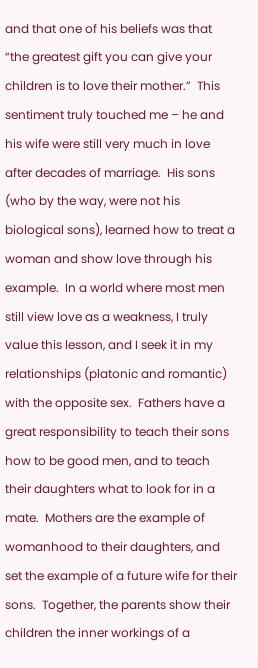and that one of his beliefs was that “the greatest gift you can give your children is to love their mother.”  This sentiment truly touched me – he and his wife were still very much in love after decades of marriage.  His sons (who by the way, were not his biological sons), learned how to treat a woman and show love through his example.  In a world where most men still view love as a weakness, I truly value this lesson, and I seek it in my relationships (platonic and romantic) with the opposite sex.  Fathers have a great responsibility to teach their sons how to be good men, and to teach their daughters what to look for in a mate.  Mothers are the example of womanhood to their daughters, and set the example of a future wife for their sons.  Together, the parents show their children the inner workings of a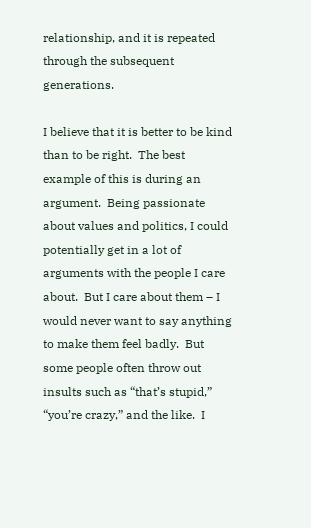relationship, and it is repeated through the subsequent generations.

I believe that it is better to be kind than to be right.  The best example of this is during an argument.  Being passionate about values and politics, I could potentially get in a lot of arguments with the people I care about.  But I care about them – I would never want to say anything to make them feel badly.  But some people often throw out insults such as “that’s stupid,” “you’re crazy,” and the like.  I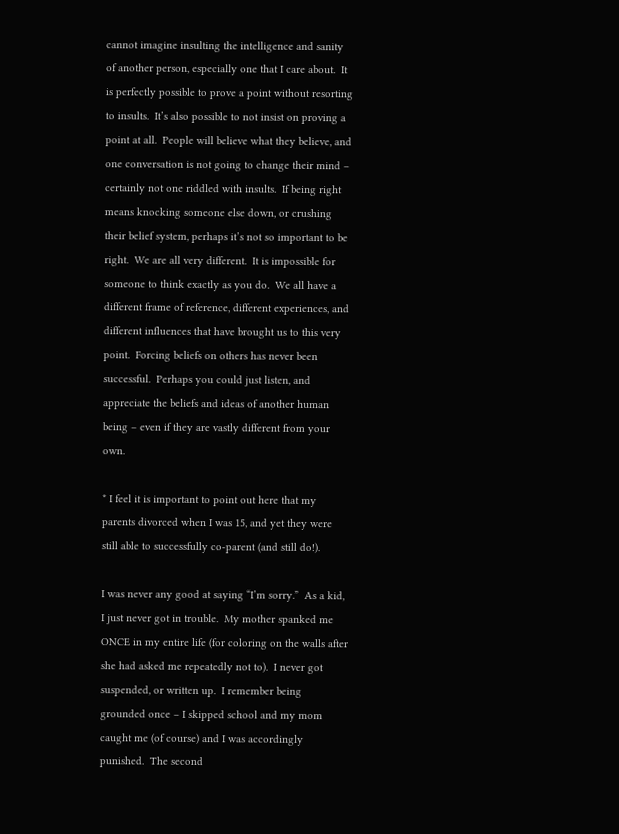cannot imagine insulting the intelligence and sanity of another person, especially one that I care about.  It is perfectly possible to prove a point without resorting to insults.  It’s also possible to not insist on proving a point at all.  People will believe what they believe, and one conversation is not going to change their mind – certainly not one riddled with insults.  If being right means knocking someone else down, or crushing their belief system, perhaps it’s not so important to be right.  We are all very different.  It is impossible for someone to think exactly as you do.  We all have a different frame of reference, different experiences, and different influences that have brought us to this very point.  Forcing beliefs on others has never been successful.  Perhaps you could just listen, and appreciate the beliefs and ideas of another human being – even if they are vastly different from your own.

* I feel it is important to point out here that my parents divorced when I was 15, and yet they were still able to successfully co-parent (and still do!).

I was never any good at saying “I’m sorry.”  As a kid, I just never got in trouble.  My mother spanked me ONCE in my entire life (for coloring on the walls after she had asked me repeatedly not to).  I never got suspended, or written up.  I remember being grounded once – I skipped school and my mom caught me (of course) and I was accordingly punished.  The second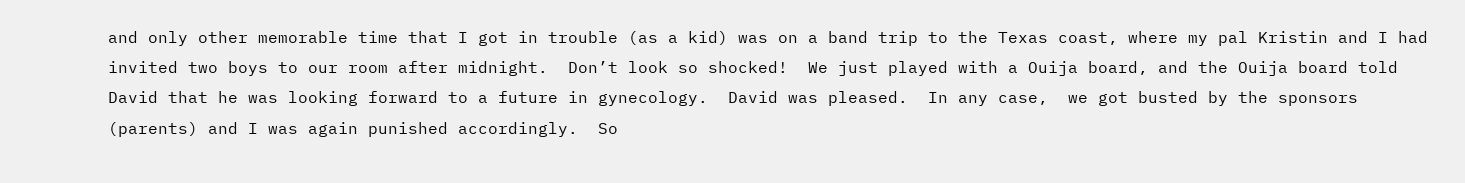and only other memorable time that I got in trouble (as a kid) was on a band trip to the Texas coast, where my pal Kristin and I had invited two boys to our room after midnight.  Don’t look so shocked!  We just played with a Ouija board, and the Ouija board told David that he was looking forward to a future in gynecology.  David was pleased.  In any case,  we got busted by the sponsors (parents) and I was again punished accordingly.  So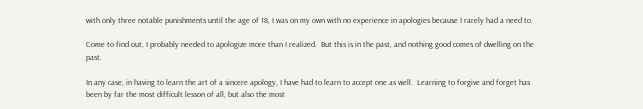with only three notable punishments until the age of 18, I was on my own with no experience in apologies because I rarely had a need to.

Come to find out, I probably needed to apologize more than I realized.  But this is in the past, and nothing good comes of dwelling on the past.

In any case, in having to learn the art of a sincere apology, I have had to learn to accept one as well.  Learning to forgive and forget has been by far the most difficult lesson of all, but also the most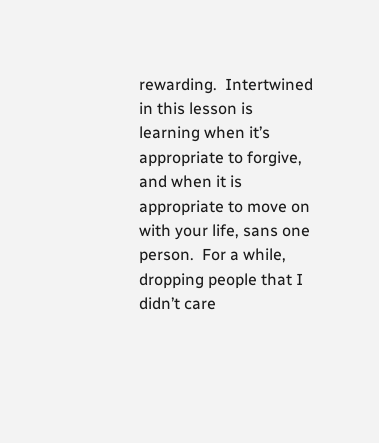rewarding.  Intertwined in this lesson is learning when it’s appropriate to forgive, and when it is appropriate to move on with your life, sans one person.  For a while, dropping people that I didn’t care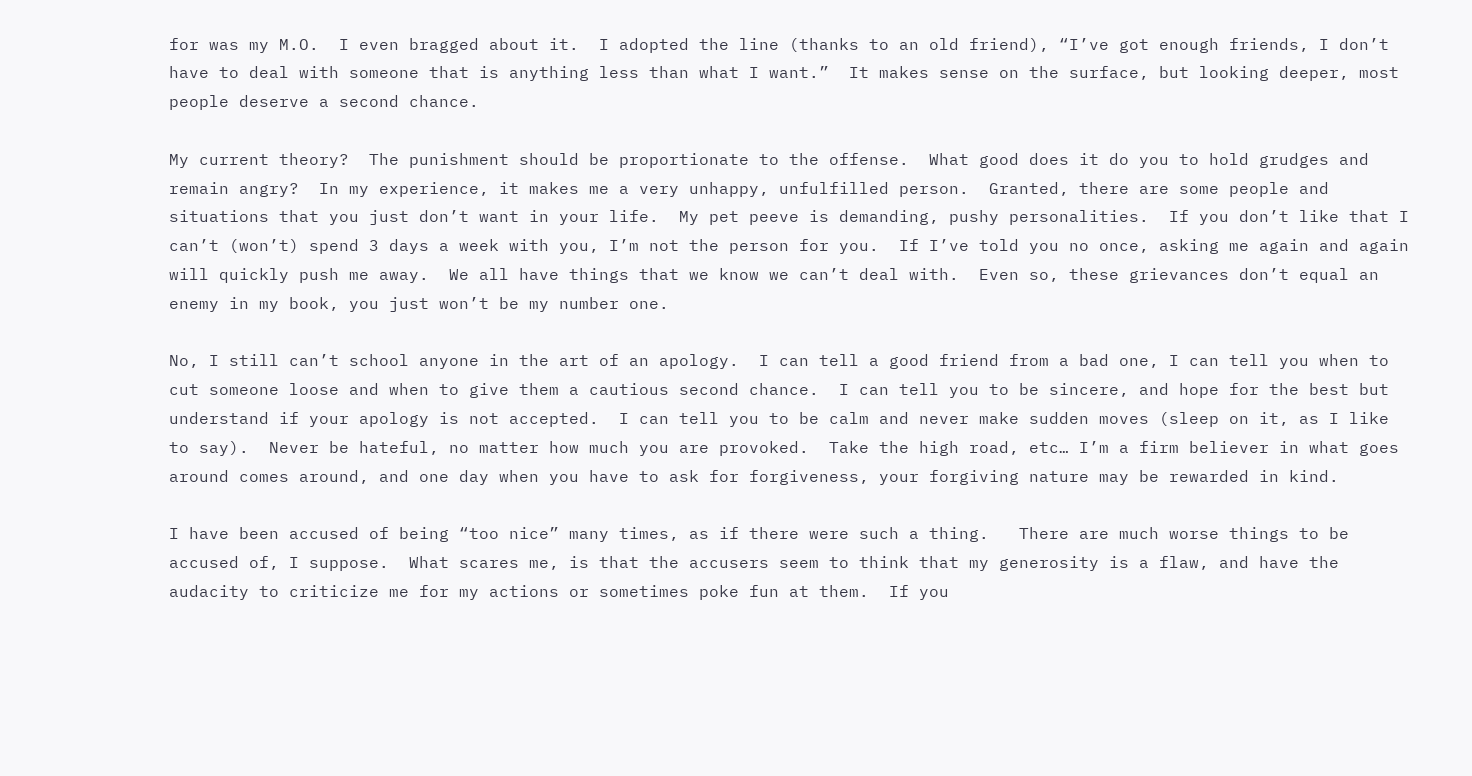for was my M.O.  I even bragged about it.  I adopted the line (thanks to an old friend), “I’ve got enough friends, I don’t have to deal with someone that is anything less than what I want.”  It makes sense on the surface, but looking deeper, most people deserve a second chance.

My current theory?  The punishment should be proportionate to the offense.  What good does it do you to hold grudges and remain angry?  In my experience, it makes me a very unhappy, unfulfilled person.  Granted, there are some people and situations that you just don’t want in your life.  My pet peeve is demanding, pushy personalities.  If you don’t like that I can’t (won’t) spend 3 days a week with you, I’m not the person for you.  If I’ve told you no once, asking me again and again will quickly push me away.  We all have things that we know we can’t deal with.  Even so, these grievances don’t equal an enemy in my book, you just won’t be my number one.

No, I still can’t school anyone in the art of an apology.  I can tell a good friend from a bad one, I can tell you when to cut someone loose and when to give them a cautious second chance.  I can tell you to be sincere, and hope for the best but understand if your apology is not accepted.  I can tell you to be calm and never make sudden moves (sleep on it, as I like to say).  Never be hateful, no matter how much you are provoked.  Take the high road, etc… I’m a firm believer in what goes around comes around, and one day when you have to ask for forgiveness, your forgiving nature may be rewarded in kind.

I have been accused of being “too nice” many times, as if there were such a thing.   There are much worse things to be accused of, I suppose.  What scares me, is that the accusers seem to think that my generosity is a flaw, and have the audacity to criticize me for my actions or sometimes poke fun at them.  If you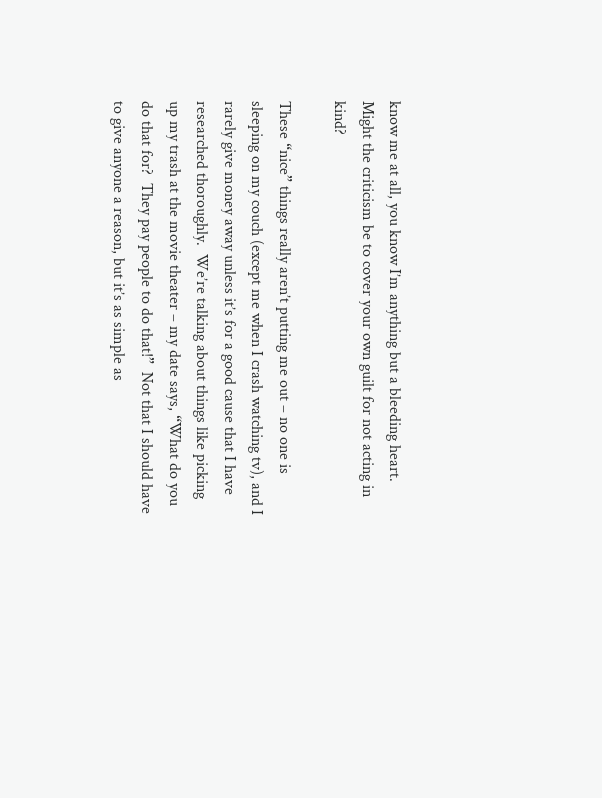know me at all, you know I’m anything but a bleeding heart.  Might the criticism be to cover your own guilt for not acting in kind?

These “nice” things really aren’t putting me out – no one is sleeping on my couch (except me when I crash watching tv), and I rarely give money away unless it’s for a good cause that I have researched thoroughly.  We’re talking about things like picking up my trash at the movie theater – my date says, “What do you do that for?  They pay people to do that!”  Not that I should have to give anyone a reason, but it’s as simple as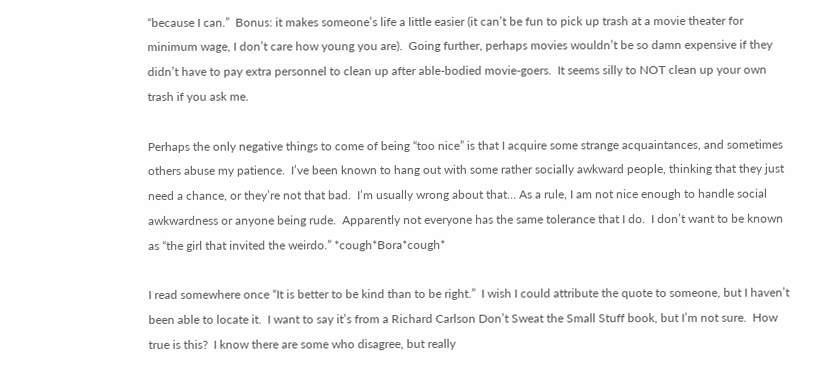“because I can.”  Bonus: it makes someone’s life a little easier (it can’t be fun to pick up trash at a movie theater for minimum wage, I don’t care how young you are).  Going further, perhaps movies wouldn’t be so damn expensive if they didn’t have to pay extra personnel to clean up after able-bodied movie-goers.  It seems silly to NOT clean up your own trash if you ask me.

Perhaps the only negative things to come of being “too nice” is that I acquire some strange acquaintances, and sometimes others abuse my patience.  I’ve been known to hang out with some rather socially awkward people, thinking that they just need a chance, or they’re not that bad.  I’m usually wrong about that… As a rule, I am not nice enough to handle social awkwardness or anyone being rude.  Apparently not everyone has the same tolerance that I do.  I don’t want to be known as “the girl that invited the weirdo.” *cough*Bora*cough*

I read somewhere once “It is better to be kind than to be right.”  I wish I could attribute the quote to someone, but I haven’t been able to locate it.  I want to say it’s from a Richard Carlson Don’t Sweat the Small Stuff book, but I’m not sure.  How true is this?  I know there are some who disagree, but really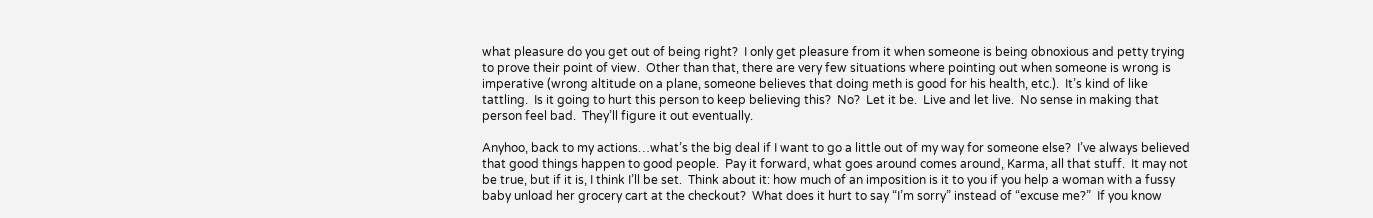what pleasure do you get out of being right?  I only get pleasure from it when someone is being obnoxious and petty trying to prove their point of view.  Other than that, there are very few situations where pointing out when someone is wrong is imperative (wrong altitude on a plane, someone believes that doing meth is good for his health, etc.).  It’s kind of like tattling.  Is it going to hurt this person to keep believing this?  No?  Let it be.  Live and let live.  No sense in making that person feel bad.  They’ll figure it out eventually.

Anyhoo, back to my actions…what’s the big deal if I want to go a little out of my way for someone else?  I’ve always believed that good things happen to good people.  Pay it forward, what goes around comes around, Karma, all that stuff.  It may not be true, but if it is, I think I’ll be set.  Think about it: how much of an imposition is it to you if you help a woman with a fussy baby unload her grocery cart at the checkout?  What does it hurt to say “I’m sorry” instead of “excuse me?”  If you know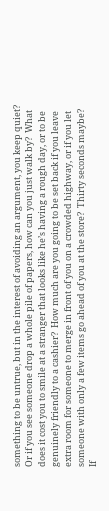something to be untrue, but in the interest of avoiding an argument, you keep quiet?  Or if you see someone drop a whole pile of papers, how can you just walk by?  What does it cost you to smile at a stranger that looks like he’s having a rough day, or to be genuinely friendly to a cashier?  How much are you going to be set back if you leave extra room for someone to merge in front of you on a crowded highway, or if you let someone with only a few items go ahead of you at the store?  Thirty seconds maybe? If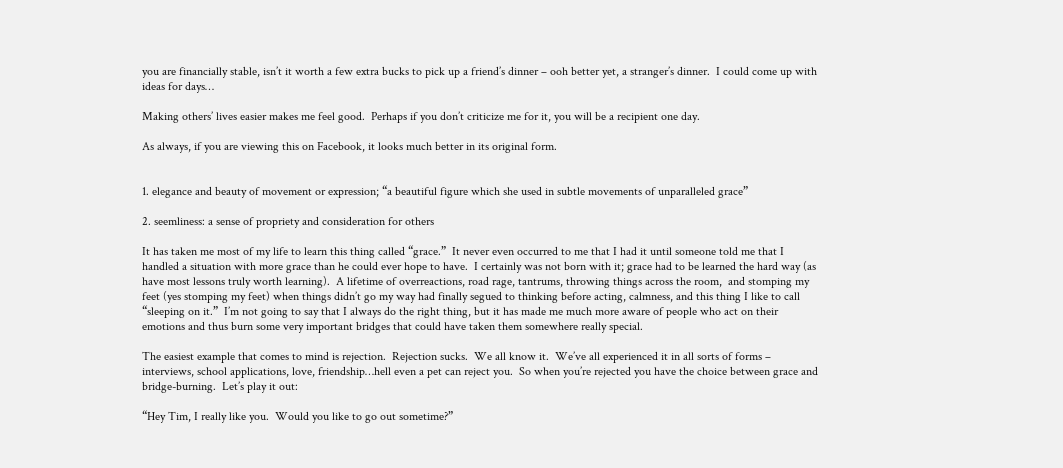you are financially stable, isn’t it worth a few extra bucks to pick up a friend’s dinner – ooh better yet, a stranger’s dinner.  I could come up with ideas for days…

Making others’ lives easier makes me feel good.  Perhaps if you don’t criticize me for it, you will be a recipient one day.

As always, if you are viewing this on Facebook, it looks much better in its original form.


1. elegance and beauty of movement or expression; “a beautiful figure which she used in subtle movements of unparalleled grace”

2. seemliness: a sense of propriety and consideration for others

It has taken me most of my life to learn this thing called “grace.”  It never even occurred to me that I had it until someone told me that I handled a situation with more grace than he could ever hope to have.  I certainly was not born with it; grace had to be learned the hard way (as have most lessons truly worth learning).  A lifetime of overreactions, road rage, tantrums, throwing things across the room,  and stomping my feet (yes stomping my feet) when things didn’t go my way had finally segued to thinking before acting, calmness, and this thing I like to call “sleeping on it.”  I’m not going to say that I always do the right thing, but it has made me much more aware of people who act on their emotions and thus burn some very important bridges that could have taken them somewhere really special.

The easiest example that comes to mind is rejection.  Rejection sucks.  We all know it.  We’ve all experienced it in all sorts of forms – interviews, school applications, love, friendship…hell even a pet can reject you.  So when you’re rejected you have the choice between grace and bridge-burning.  Let’s play it out:

“Hey Tim, I really like you.  Would you like to go out sometime?”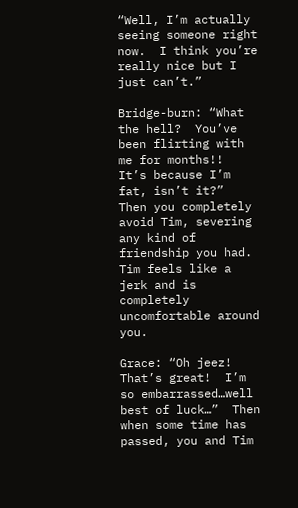“Well, I’m actually seeing someone right now.  I think you’re really nice but I just can’t.”

Bridge-burn: “What the hell?  You’ve been flirting with me for months!!  It’s because I’m fat, isn’t it?”  Then you completely avoid Tim, severing any kind of friendship you had.  Tim feels like a jerk and is completely uncomfortable around you.

Grace: “Oh jeez!  That’s great!  I’m so embarrassed…well best of luck…”  Then when some time has passed, you and Tim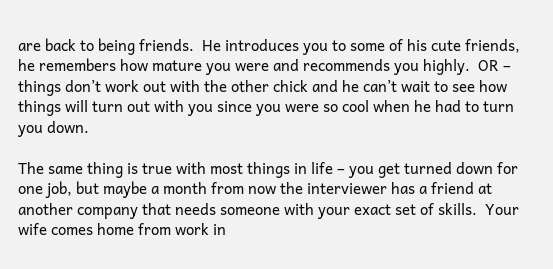are back to being friends.  He introduces you to some of his cute friends, he remembers how mature you were and recommends you highly.  OR – things don’t work out with the other chick and he can’t wait to see how things will turn out with you since you were so cool when he had to turn you down.

The same thing is true with most things in life – you get turned down for one job, but maybe a month from now the interviewer has a friend at another company that needs someone with your exact set of skills.  Your wife comes home from work in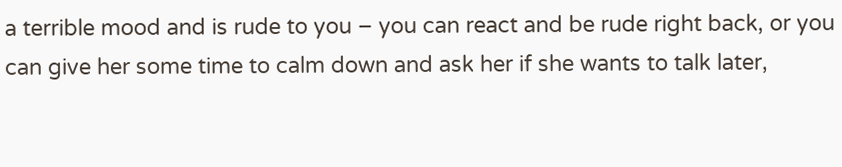a terrible mood and is rude to you – you can react and be rude right back, or you can give her some time to calm down and ask her if she wants to talk later,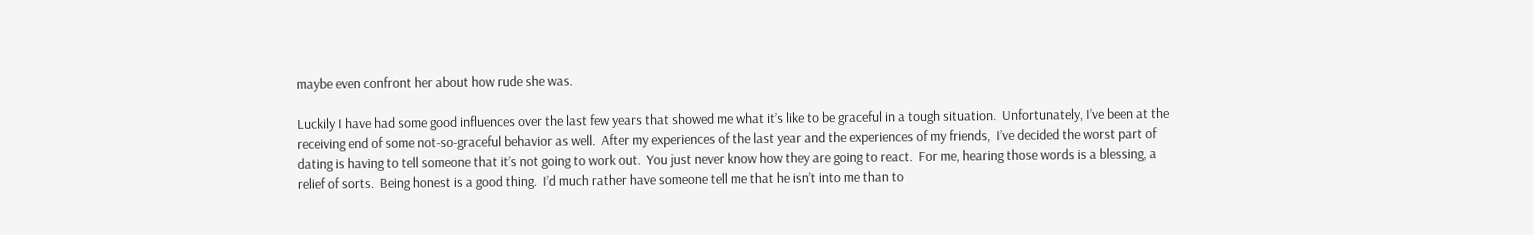maybe even confront her about how rude she was.

Luckily I have had some good influences over the last few years that showed me what it’s like to be graceful in a tough situation.  Unfortunately, I’ve been at the receiving end of some not-so-graceful behavior as well.  After my experiences of the last year and the experiences of my friends,  I’ve decided the worst part of dating is having to tell someone that it’s not going to work out.  You just never know how they are going to react.  For me, hearing those words is a blessing, a relief of sorts.  Being honest is a good thing.  I’d much rather have someone tell me that he isn’t into me than to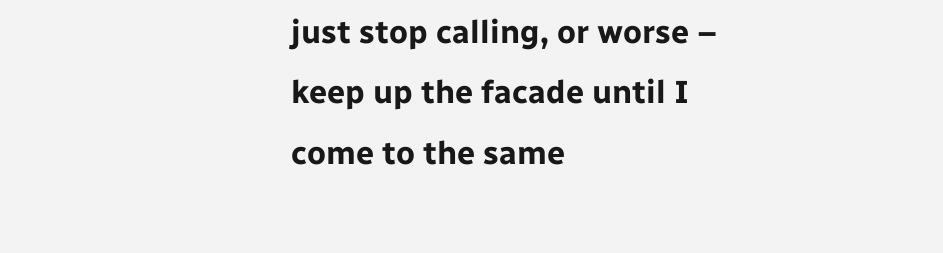just stop calling, or worse – keep up the facade until I come to the same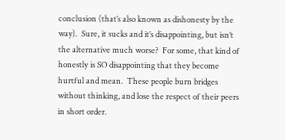conclusion (that’s also known as dishonesty by the way).  Sure, it sucks and it’s disappointing, but isn’t the alternative much worse?  For some, that kind of honestly is SO disappointing that they become hurtful and mean.  These people burn bridges without thinking, and lose the respect of their peers in short order.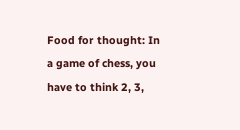Food for thought: In a game of chess, you have to think 2, 3,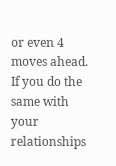or even 4 moves ahead.  If you do the same with your relationships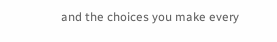and the choices you make every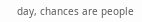day, chances are people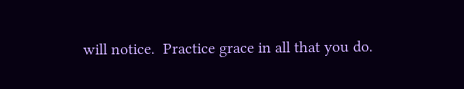will notice.  Practice grace in all that you do.